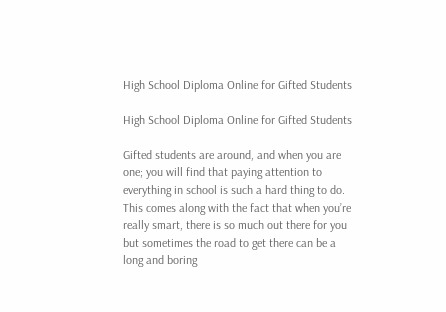High School Diploma Online for Gifted Students

High School Diploma Online for Gifted Students

Gifted students are around, and when you are one; you will find that paying attention to everything in school is such a hard thing to do. This comes along with the fact that when you’re really smart, there is so much out there for you but sometimes the road to get there can be a long and boring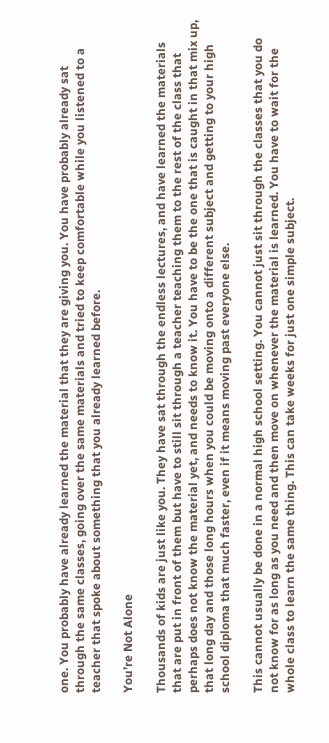one. You probably have already learned the material that they are giving you. You have probably already sat through the same classes, going over the same materials and tried to keep comfortable while you listened to a teacher that spoke about something that you already learned before.

You’re Not Alone

Thousands of kids are just like you. They have sat through the endless lectures, and have learned the materials that are put in front of them but have to still sit through a teacher teaching them to the rest of the class that perhaps does not know the material yet, and needs to know it. You have to be the one that is caught in that mix up, that long day and those long hours when you could be moving onto a different subject and getting to your high school diploma that much faster, even if it means moving past everyone else.

This cannot usually be done in a normal high school setting. You cannot just sit through the classes that you do not know for as long as you need and then move on whenever the material is learned. You have to wait for the whole class to learn the same thing. This can take weeks for just one simple subject.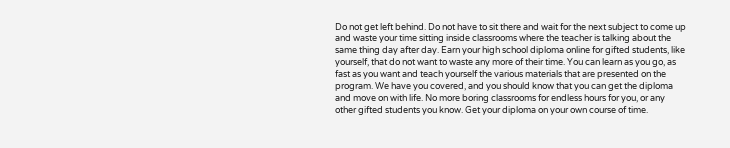Do not get left behind. Do not have to sit there and wait for the next subject to come up and waste your time sitting inside classrooms where the teacher is talking about the same thing day after day. Earn your high school diploma online for gifted students, like yourself, that do not want to waste any more of their time. You can learn as you go, as fast as you want and teach yourself the various materials that are presented on the program. We have you covered, and you should know that you can get the diploma and move on with life. No more boring classrooms for endless hours for you, or any other gifted students you know. Get your diploma on your own course of time.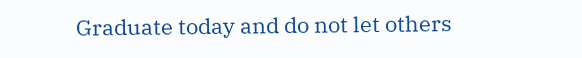Graduate today and do not let others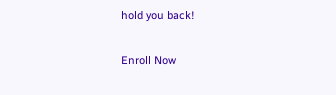hold you back!

Enroll Now